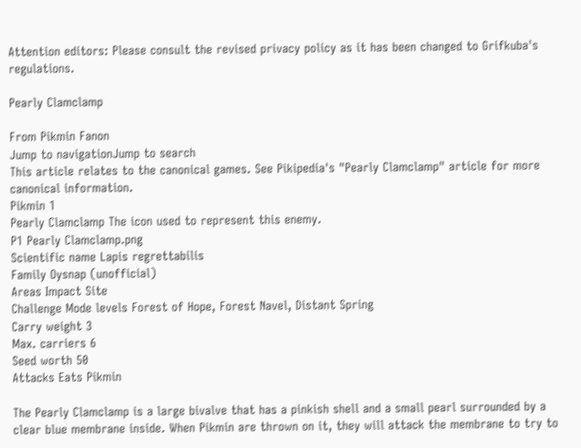Attention editors: Please consult the revised privacy policy as it has been changed to Grifkuba's regulations.

Pearly Clamclamp

From Pikmin Fanon
Jump to navigationJump to search
This article relates to the canonical games. See Pikipedia's "Pearly Clamclamp" article for more canonical information.
Pikmin 1
Pearly Clamclamp The icon used to represent this enemy.
P1 Pearly Clamclamp.png
Scientific name Lapis regrettabilis
Family Oysnap (unofficial)
Areas Impact Site
Challenge Mode levels Forest of Hope, Forest Navel, Distant Spring
Carry weight 3
Max. carriers 6
Seed worth 50
Attacks Eats Pikmin

The Pearly Clamclamp is a large bivalve that has a pinkish shell and a small pearl surrounded by a clear blue membrane inside. When Pikmin are thrown on it, they will attack the membrane to try to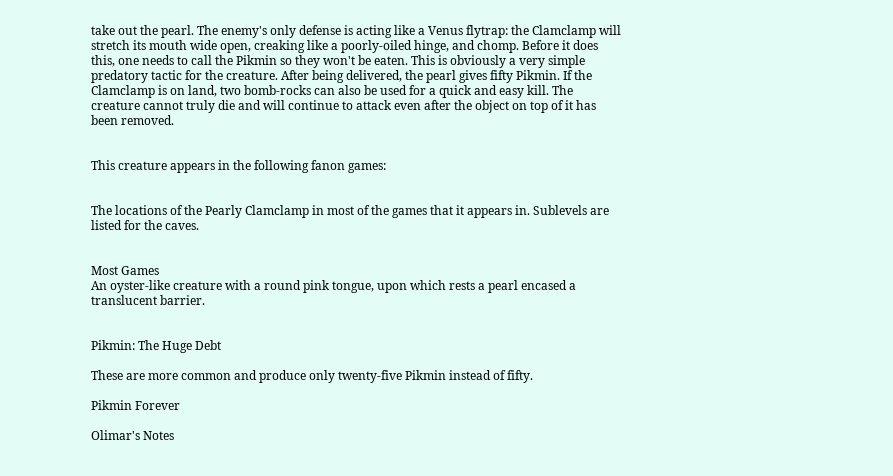take out the pearl. The enemy's only defense is acting like a Venus flytrap: the Clamclamp will stretch its mouth wide open, creaking like a poorly-oiled hinge, and chomp. Before it does this, one needs to call the Pikmin so they won't be eaten. This is obviously a very simple predatory tactic for the creature. After being delivered, the pearl gives fifty Pikmin. If the Clamclamp is on land, two bomb-rocks can also be used for a quick and easy kill. The creature cannot truly die and will continue to attack even after the object on top of it has been removed.


This creature appears in the following fanon games:


The locations of the Pearly Clamclamp in most of the games that it appears in. Sublevels are listed for the caves.


Most Games
An oyster-like creature with a round pink tongue, upon which rests a pearl encased a translucent barrier.


Pikmin: The Huge Debt

These are more common and produce only twenty-five Pikmin instead of fifty.

Pikmin Forever

Olimar's Notes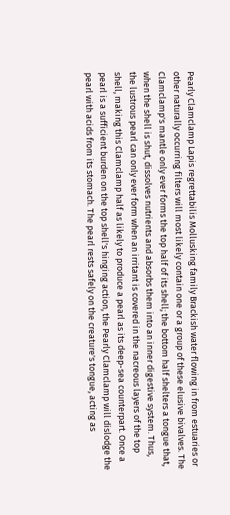Pearly Clamclamp Lapis regrettabilis Mollusking family Brackish water flowing in from estuaries or other naturally occurring filters will most likely contain one or a group of these elusive bivalves. The Clamclamp's mantle only ever forms the top half of its shell; the bottom half shelters a tongue that, when the shell is shut, dissolves nutrients and absorbs them into an inner digestive system. Thus, the lustrous pearl can only ever form when an irritant is covered in the nacreous layers of the top shell, making this Clamclamp half as likely to produce a pearl as its deep-sea counterpart. Once a pearl is a sufficient burden on the top shell's hinging action, the Pearly Clamclamp will dislodge the pearl with acids from its stomach. The pearl rests safely on the creature's tongue, acting as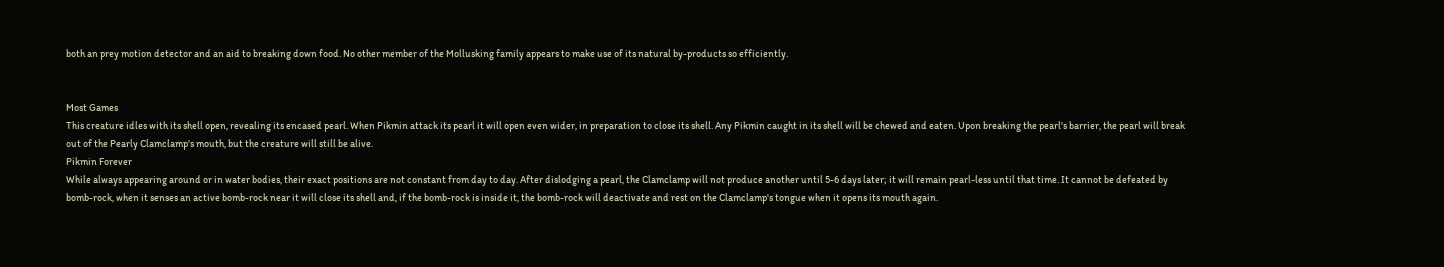both an prey motion detector and an aid to breaking down food. No other member of the Mollusking family appears to make use of its natural by-products so efficiently.


Most Games
This creature idles with its shell open, revealing its encased pearl. When Pikmin attack its pearl it will open even wider, in preparation to close its shell. Any Pikmin caught in its shell will be chewed and eaten. Upon breaking the pearl's barrier, the pearl will break out of the Pearly Clamclamp's mouth, but the creature will still be alive.
Pikmin Forever
While always appearing around or in water bodies, their exact positions are not constant from day to day. After dislodging a pearl, the Clamclamp will not produce another until 5-6 days later; it will remain pearl-less until that time. It cannot be defeated by bomb-rock, when it senses an active bomb-rock near it will close its shell and, if the bomb-rock is inside it, the bomb-rock will deactivate and rest on the Clamclamp's tongue when it opens its mouth again.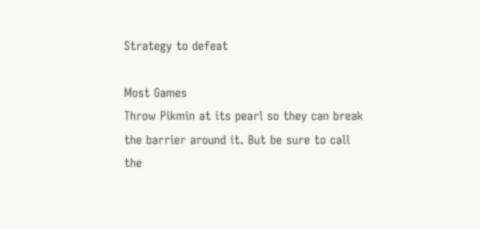Strategy to defeat

Most Games
Throw Pikmin at its pearl so they can break the barrier around it. But be sure to call the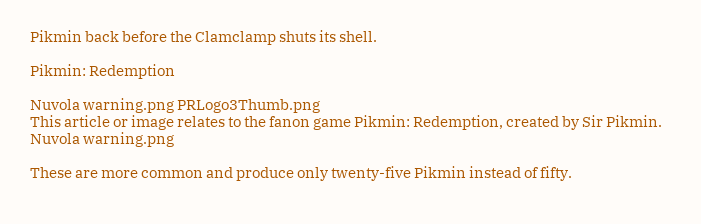Pikmin back before the Clamclamp shuts its shell.

Pikmin: Redemption

Nuvola warning.png PRLogo3Thumb.png
This article or image relates to the fanon game Pikmin: Redemption, created by Sir Pikmin.
Nuvola warning.png

These are more common and produce only twenty-five Pikmin instead of fifty.